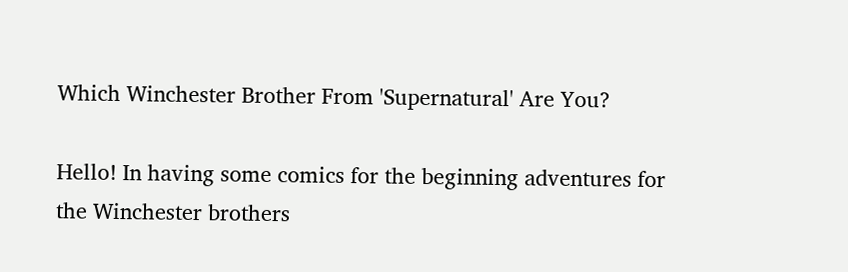Which Winchester Brother From 'Supernatural' Are You?

Hello! In having some comics for the beginning adventures for the Winchester brothers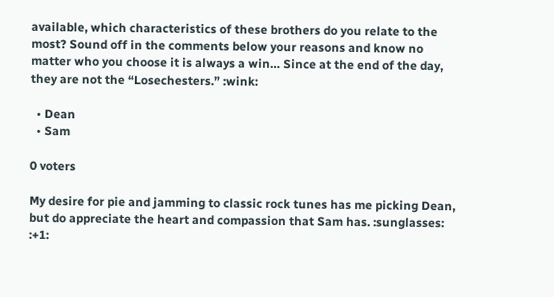available, which characteristics of these brothers do you relate to the most? Sound off in the comments below your reasons and know no matter who you choose it is always a win… Since at the end of the day, they are not the “Losechesters.” :wink:

  • Dean
  • Sam

0 voters

My desire for pie and jamming to classic rock tunes has me picking Dean, but do appreciate the heart and compassion that Sam has. :sunglasses: :+1: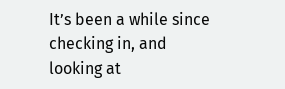It’s been a while since checking in, and looking at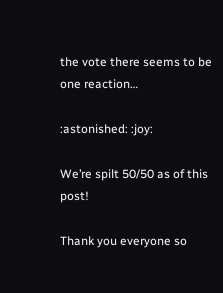the vote there seems to be one reaction…

:astonished: :joy:

We’re spilt 50/50 as of this post!

Thank you everyone so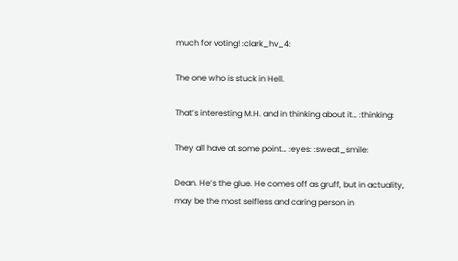much for voting! :clark_hv_4:

The one who is stuck in Hell.

That’s interesting M.H. and in thinking about it… :thinking:

They all have at some point… :eyes: :sweat_smile:

Dean. He’s the glue. He comes off as gruff, but in actuality, may be the most selfless and caring person in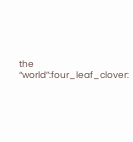the “world”:four_leaf_clover: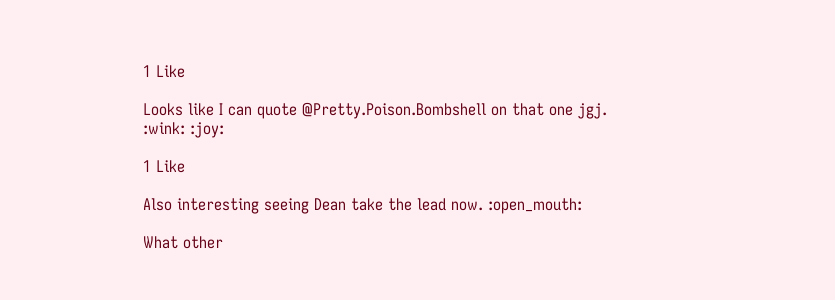1 Like

Looks like I can quote @Pretty.Poison.Bombshell on that one jgj. :wink: :joy:

1 Like

Also interesting seeing Dean take the lead now. :open_mouth:

What other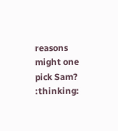reasons might one pick Sam? :thinking: